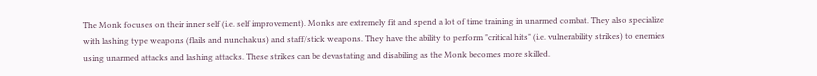The Monk focuses on their inner self (i.e. self improvement). Monks are extremely fit and spend a lot of time training in unarmed combat. They also specialize with lashing type weapons (flails and nunchakus) and staff/stick weapons. They have the ability to perform "critical hits" (i.e. vulnerability strikes) to enemies using unarmed attacks and lashing attacks. These strikes can be devastating and disabiling as the Monk becomes more skilled.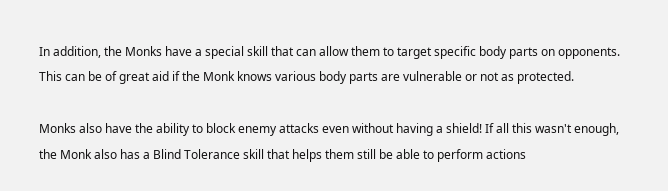In addition, the Monks have a special skill that can allow them to target specific body parts on opponents. This can be of great aid if the Monk knows various body parts are vulnerable or not as protected.

Monks also have the ability to block enemy attacks even without having a shield! If all this wasn't enough, the Monk also has a Blind Tolerance skill that helps them still be able to perform actions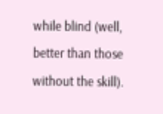while blind (well, better than those without the skill).